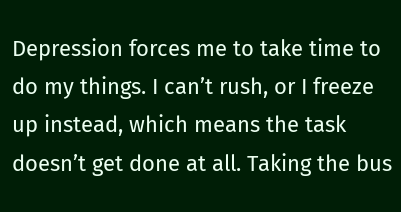Depression forces me to take time to do my things. I can’t rush, or I freeze up instead, which means the task doesn’t get done at all. Taking the bus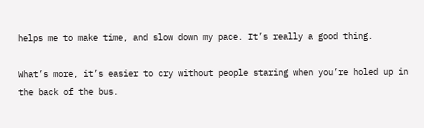helps me to make time, and slow down my pace. It’s really a good thing.

What’s more, it’s easier to cry without people staring when you’re holed up in the back of the bus.